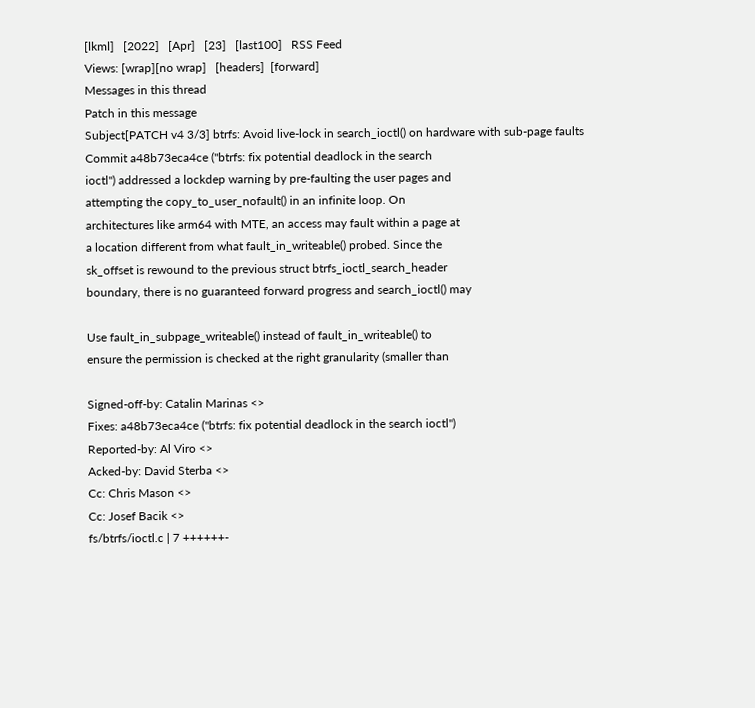[lkml]   [2022]   [Apr]   [23]   [last100]   RSS Feed
Views: [wrap][no wrap]   [headers]  [forward]
Messages in this thread
Patch in this message
Subject[PATCH v4 3/3] btrfs: Avoid live-lock in search_ioctl() on hardware with sub-page faults
Commit a48b73eca4ce ("btrfs: fix potential deadlock in the search
ioctl") addressed a lockdep warning by pre-faulting the user pages and
attempting the copy_to_user_nofault() in an infinite loop. On
architectures like arm64 with MTE, an access may fault within a page at
a location different from what fault_in_writeable() probed. Since the
sk_offset is rewound to the previous struct btrfs_ioctl_search_header
boundary, there is no guaranteed forward progress and search_ioctl() may

Use fault_in_subpage_writeable() instead of fault_in_writeable() to
ensure the permission is checked at the right granularity (smaller than

Signed-off-by: Catalin Marinas <>
Fixes: a48b73eca4ce ("btrfs: fix potential deadlock in the search ioctl")
Reported-by: Al Viro <>
Acked-by: David Sterba <>
Cc: Chris Mason <>
Cc: Josef Bacik <>
fs/btrfs/ioctl.c | 7 ++++++-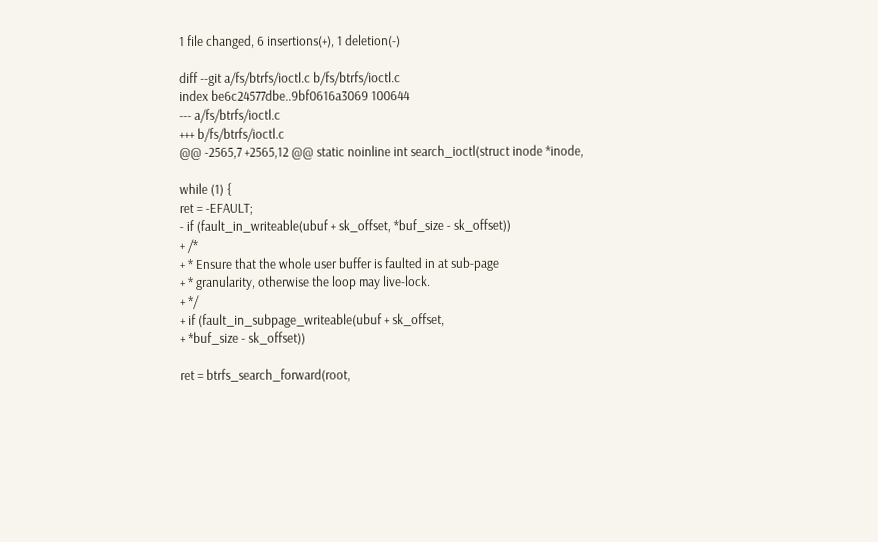1 file changed, 6 insertions(+), 1 deletion(-)

diff --git a/fs/btrfs/ioctl.c b/fs/btrfs/ioctl.c
index be6c24577dbe..9bf0616a3069 100644
--- a/fs/btrfs/ioctl.c
+++ b/fs/btrfs/ioctl.c
@@ -2565,7 +2565,12 @@ static noinline int search_ioctl(struct inode *inode,

while (1) {
ret = -EFAULT;
- if (fault_in_writeable(ubuf + sk_offset, *buf_size - sk_offset))
+ /*
+ * Ensure that the whole user buffer is faulted in at sub-page
+ * granularity, otherwise the loop may live-lock.
+ */
+ if (fault_in_subpage_writeable(ubuf + sk_offset,
+ *buf_size - sk_offset))

ret = btrfs_search_forward(root,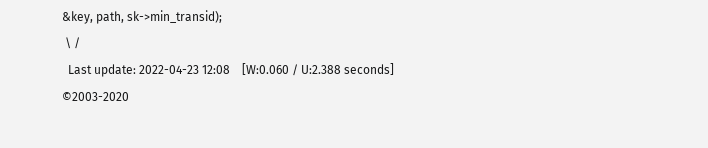&key, path, sk->min_transid);
 \ /
  Last update: 2022-04-23 12:08    [W:0.060 / U:2.388 seconds]
©2003-2020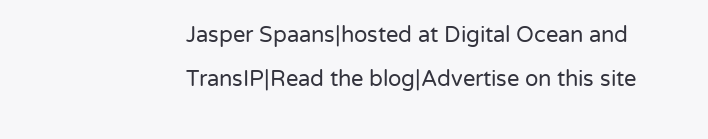Jasper Spaans|hosted at Digital Ocean and TransIP|Read the blog|Advertise on this site